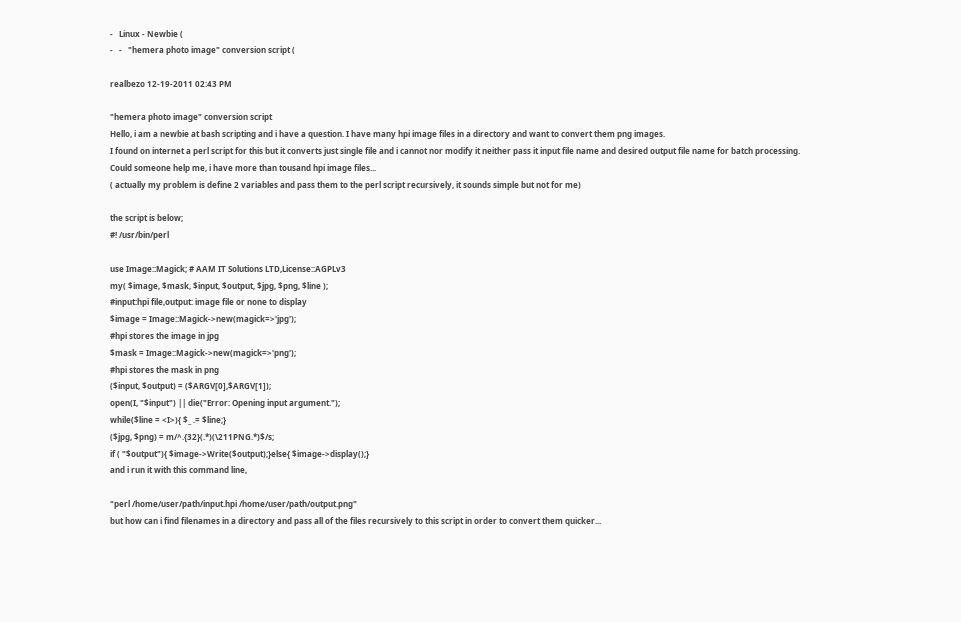-   Linux - Newbie (
-   -   "hemera photo image" conversion script (

realbezo 12-19-2011 02:43 PM

"hemera photo image" conversion script
Hello, i am a newbie at bash scripting and i have a question. I have many hpi image files in a directory and want to convert them png images.
I found on internet a perl script for this but it converts just single file and i cannot nor modify it neither pass it input file name and desired output file name for batch processing.
Could someone help me, i have more than tousand hpi image files...
( actually my problem is define 2 variables and pass them to the perl script recursively, it sounds simple but not for me)

the script is below;
#! /usr/bin/perl

use Image::Magick; # AAM IT Solutions LTD,License::AGPLv3
my( $image, $mask, $input, $output, $jpg, $png, $line );
#input:hpi file,output: image file or none to display
$image = Image::Magick->new(magick=>'jpg');
#hpi stores the image in jpg
$mask = Image::Magick->new(magick=>'png');
#hpi stores the mask in png
($input, $output) = ($ARGV[0],$ARGV[1]);
open(I, "$input") || die("Error: Opening input argument.");
while($line = <I>){ $_ .= $line;}
($jpg, $png) = m/^.{32}(.*)(\211PNG.*)$/s;
if ( "$output"){ $image->Write($output);}else{ $image->display();}
and i run it with this command line,

"perl /home/user/path/input.hpi /home/user/path/output.png"
but how can i find filenames in a directory and pass all of the files recursively to this script in order to convert them quicker...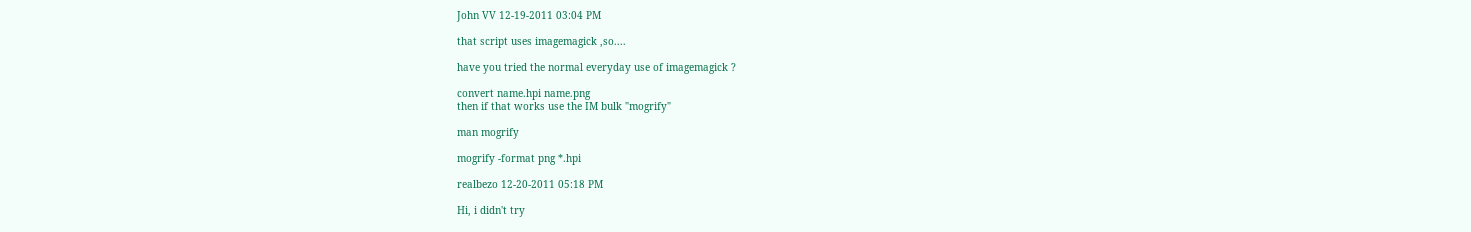John VV 12-19-2011 03:04 PM

that script uses imagemagick ,so....

have you tried the normal everyday use of imagemagick ?

convert name.hpi name.png
then if that works use the IM bulk "mogrify"

man mogrify

mogrify -format png *.hpi

realbezo 12-20-2011 05:18 PM

Hi, i didn't try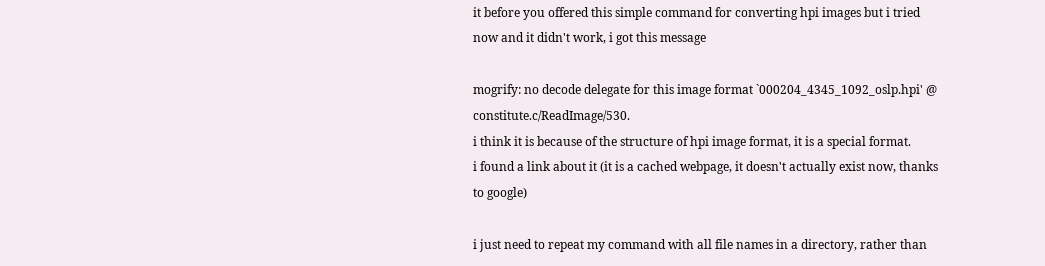it before you offered this simple command for converting hpi images but i tried now and it didn't work, i got this message

mogrify: no decode delegate for this image format `000204_4345_1092_oslp.hpi' @ constitute.c/ReadImage/530.
i think it is because of the structure of hpi image format, it is a special format.
i found a link about it (it is a cached webpage, it doesn't actually exist now, thanks to google)

i just need to repeat my command with all file names in a directory, rather than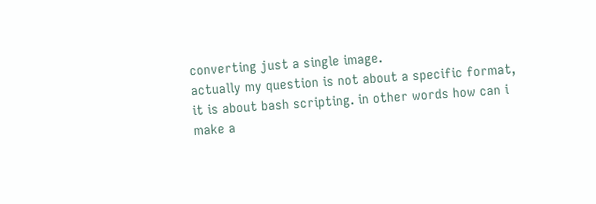converting just a single image.
actually my question is not about a specific format, it is about bash scripting. in other words how can i make a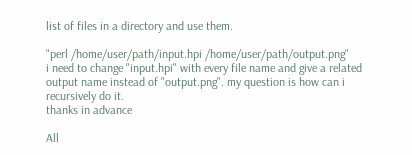list of files in a directory and use them.

"perl /home/user/path/input.hpi /home/user/path/output.png"
i need to change "input.hpi" with every file name and give a related output name instead of "output.png". my question is how can i recursively do it.
thanks in advance

All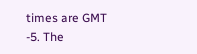times are GMT -5. The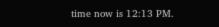time now is 12:13 PM.